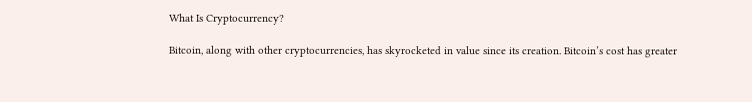What Is Cryptocurrency?

Bitcoin, along with other cryptocurrencies, has skyrocketed in value since its creation. Bitcoin’s cost has greater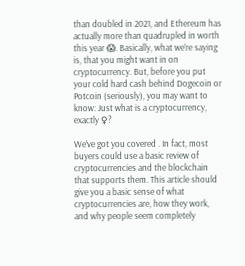than doubled in 2021, and Ethereum has actually more than quadrupled in worth this year 😱. Basically, what we’re saying is, that you might want in on cryptocurrency. But, before you put your cold hard cash behind Dogecoin or Potcoin (seriously), you may want to know: Just what is a cryptocurrency, exactly ♀?

We’ve got you covered . In fact, most buyers could use a basic review of cryptocurrencies and the blockchain that supports them. This article should give you a basic sense of what cryptocurrencies are, how they work, and why people seem completely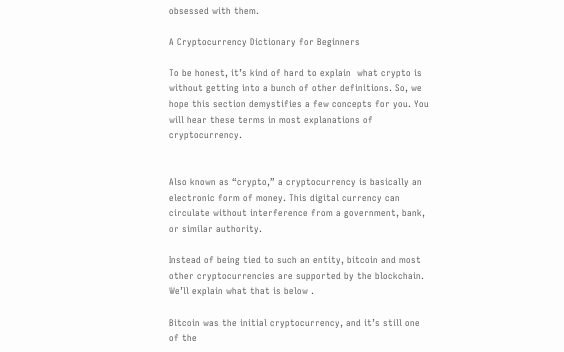obsessed with them.

A Cryptocurrency Dictionary for Beginners

To be honest, it’s kind of hard to explain  what crypto is without getting into a bunch of other definitions. So, we hope this section demystifies a few concepts for you. You will hear these terms in most explanations of cryptocurrency.


Also known as “crypto,” a cryptocurrency is basically an electronic form of money. This digital currency can circulate without interference from a government, bank, or similar authority.

Instead of being tied to such an entity, bitcoin and most other cryptocurrencies are supported by the blockchain. We’ll explain what that is below .

Bitcoin was the initial cryptocurrency, and it’s still one of the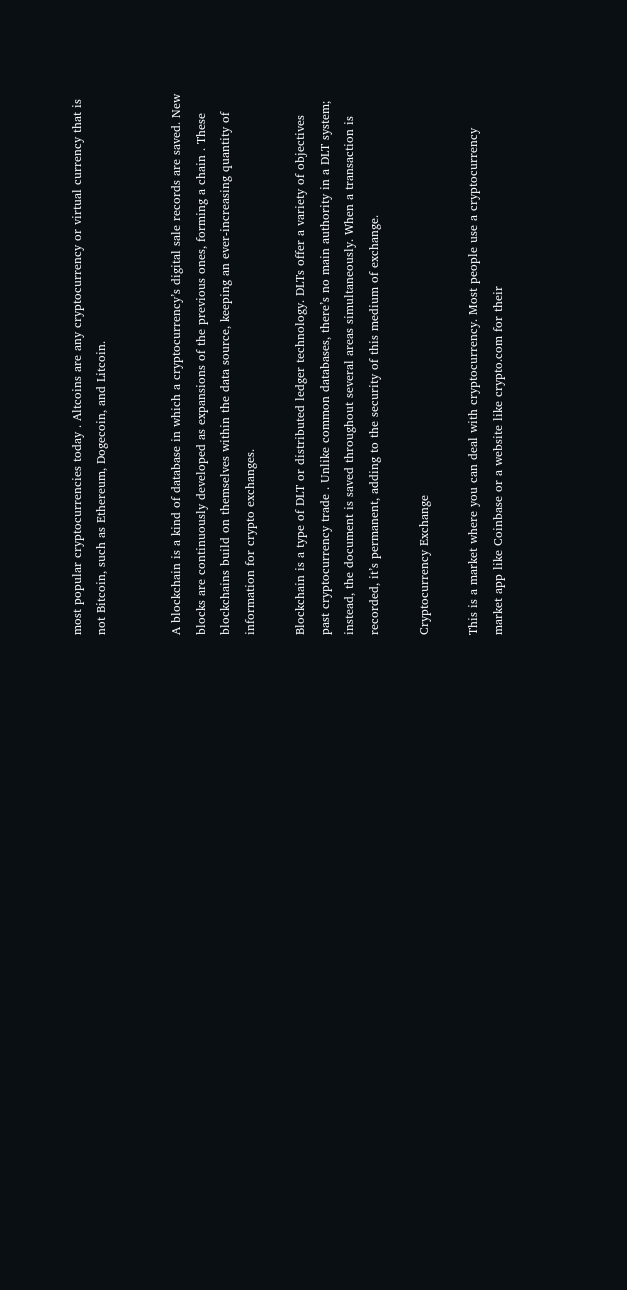most popular cryptocurrencies today . Altcoins are any cryptocurrency or virtual currency that is not Bitcoin, such as Ethereum, Dogecoin, and Litcoin.


A blockchain is a kind of database in which a cryptocurrency’s digital sale records are saved. New blocks are continuously developed as expansions of the previous ones, forming a chain . These blockchains build on themselves within the data source, keeping an ever-increasing quantity of information for crypto exchanges.

Blockchain is a type of DLT or distributed ledger technology. DLTs offer a variety of objectives past cryptocurrency trade . Unlike common databases, there’s no main authority in a DLT system; instead, the document is saved throughout several areas simultaneously. When a transaction is recorded, it’s permanent, adding to the security of this medium of exchange.

Cryptocurrency Exchange

This is a market where you can deal with cryptocurrency. Most people use a cryptocurrency market app like Coinbase or a website like crypto.com for their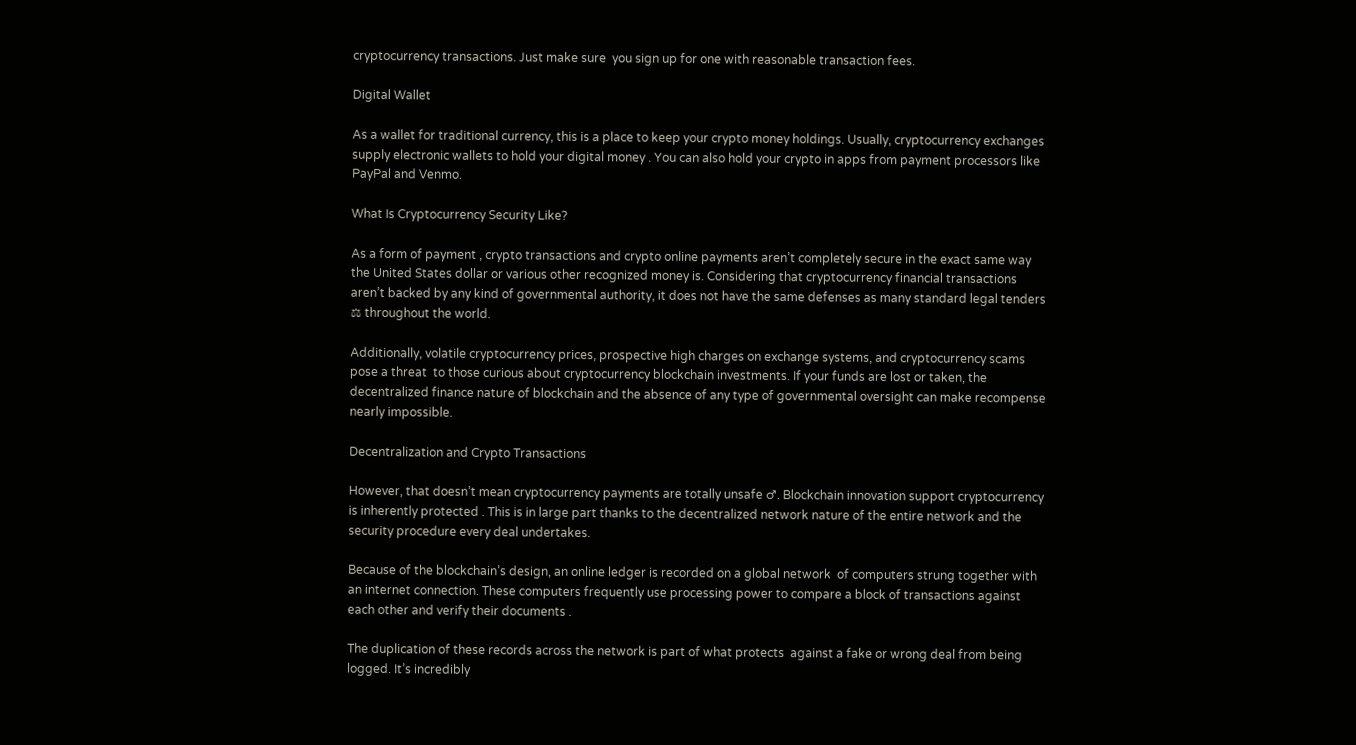cryptocurrency transactions. Just make sure  you sign up for one with reasonable transaction fees.

Digital Wallet

As a wallet for traditional currency, this is a place to keep your crypto money holdings. Usually, cryptocurrency exchanges supply electronic wallets to hold your digital money . You can also hold your crypto in apps from payment processors like PayPal and Venmo.

What Is Cryptocurrency Security Like?

As a form of payment , crypto transactions and crypto online payments aren’t completely secure in the exact same way the United States dollar or various other recognized money is. Considering that cryptocurrency financial transactions aren’t backed by any kind of governmental authority, it does not have the same defenses as many standard legal tenders ⚖ throughout the world.

Additionally, volatile cryptocurrency prices, prospective high charges on exchange systems, and cryptocurrency scams pose a threat  to those curious about cryptocurrency blockchain investments. If your funds are lost or taken, the decentralized finance nature of blockchain and the absence of any type of governmental oversight can make recompense nearly impossible.

Decentralization and Crypto Transactions

However, that doesn’t mean cryptocurrency payments are totally unsafe ♂. Blockchain innovation support cryptocurrency is inherently protected . This is in large part thanks to the decentralized network nature of the entire network and the security procedure every deal undertakes.

Because of the blockchain’s design, an online ledger is recorded on a global network  of computers strung together with an internet connection. These computers frequently use processing power to compare a block of transactions against each other and verify their documents .

The duplication of these records across the network is part of what protects  against a fake or wrong deal from being logged. It’s incredibly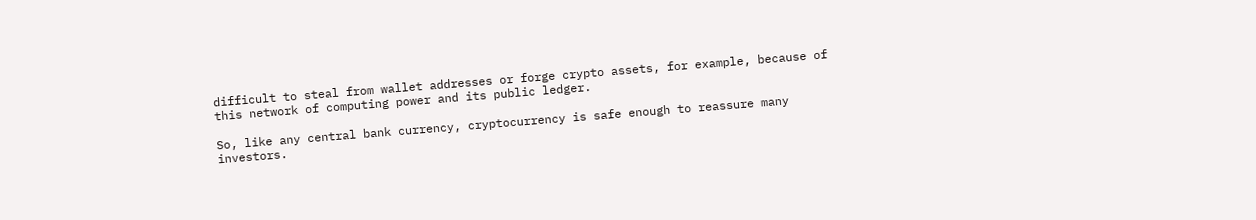difficult to steal from wallet addresses or forge crypto assets, for example, because of this network of computing power and its public ledger.

So, like any central bank currency, cryptocurrency is safe enough to reassure many investors.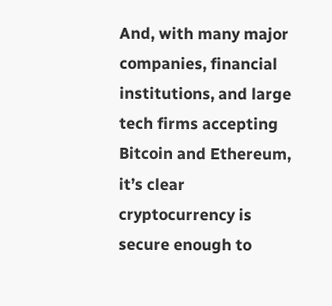And, with many major companies, financial institutions, and large tech firms accepting Bitcoin and Ethereum, it’s clear cryptocurrency is secure enough to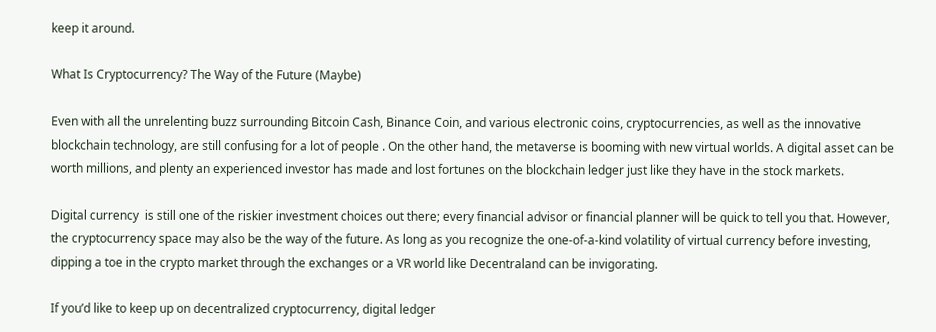keep it around.

What Is Cryptocurrency? The Way of the Future (Maybe)

Even with all the unrelenting buzz surrounding Bitcoin Cash, Binance Coin, and various electronic coins, cryptocurrencies, as well as the innovative blockchain technology, are still confusing for a lot of people . On the other hand, the metaverse is booming with new virtual worlds. A digital asset can be worth millions, and plenty an experienced investor has made and lost fortunes on the blockchain ledger just like they have in the stock markets.

Digital currency  is still one of the riskier investment choices out there; every financial advisor or financial planner will be quick to tell you that. However, the cryptocurrency space may also be the way of the future. As long as you recognize the one-of-a-kind volatility of virtual currency before investing, dipping a toe in the crypto market through the exchanges or a VR world like Decentraland can be invigorating.

If you’d like to keep up on decentralized cryptocurrency, digital ledger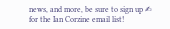news, and more, be sure to sign up ✍ for the Ian Corzine email list!